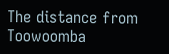The distance from Toowoomba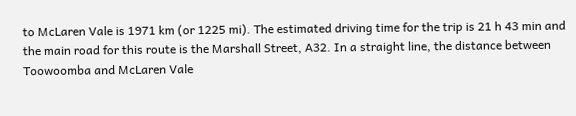to McLaren Vale is 1971 km (or 1225 mi). The estimated driving time for the trip is 21 h 43 min and the main road for this route is the Marshall Street, A32. In a straight line, the distance between Toowoomba and McLaren Vale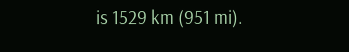is 1529 km (951 mi).